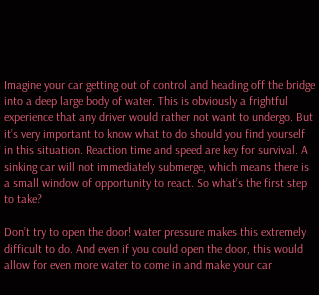Imagine your car getting out of control and heading off the bridge into a deep large body of water. This is obviously a frightful experience that any driver would rather not want to undergo. But it’s very important to know what to do should you find yourself in this situation. Reaction time and speed are key for survival. A sinking car will not immediately submerge, which means there is a small window of opportunity to react. So what’s the first step to take?

Don’t try to open the door! water pressure makes this extremely difficult to do. And even if you could open the door, this would allow for even more water to come in and make your car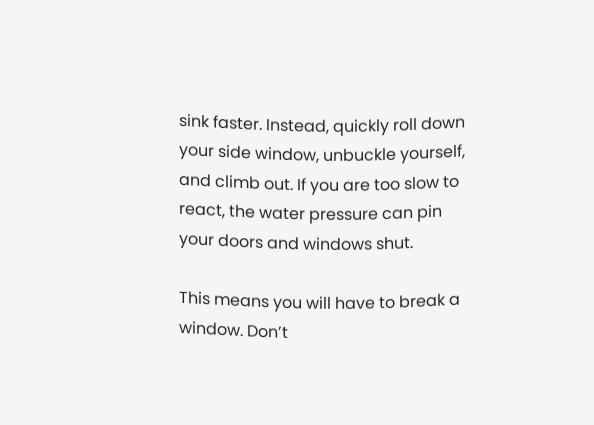sink faster. Instead, quickly roll down your side window, unbuckle yourself, and climb out. If you are too slow to react, the water pressure can pin your doors and windows shut.

This means you will have to break a window. Don’t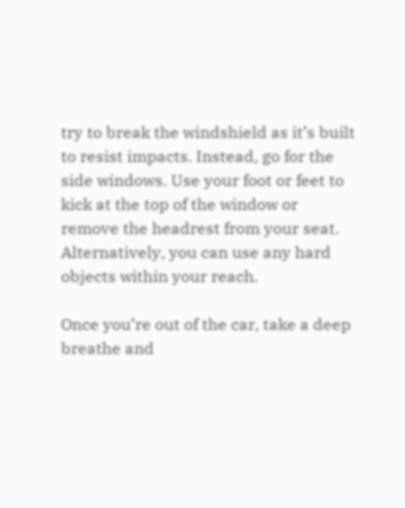try to break the windshield as it’s built to resist impacts. Instead, go for the side windows. Use your foot or feet to kick at the top of the window or remove the headrest from your seat. Alternatively, you can use any hard objects within your reach.

Once you’re out of the car, take a deep breathe and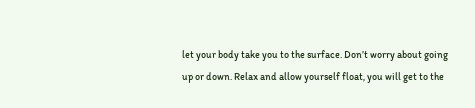let your body take you to the surface. Don’t worry about going up or down. Relax and allow yourself float, you will get to the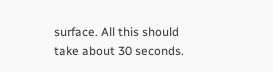surface. All this should take about 30 seconds.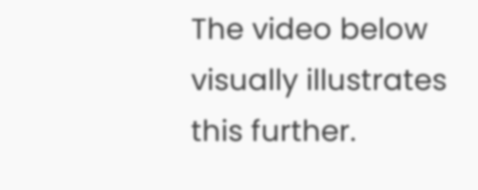The video below visually illustrates this further.